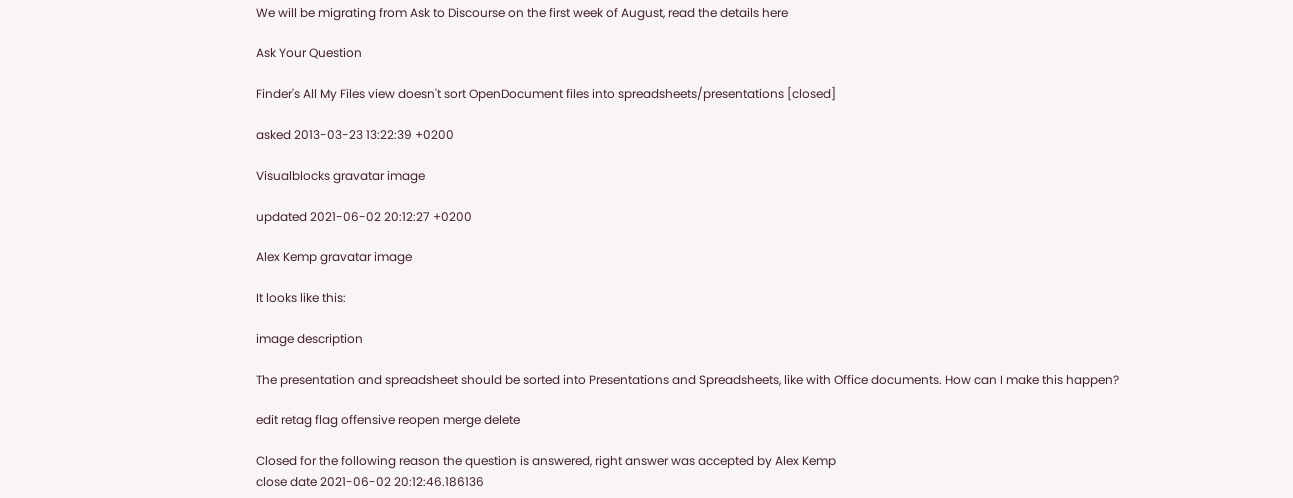We will be migrating from Ask to Discourse on the first week of August, read the details here

Ask Your Question

Finder's All My Files view doesn't sort OpenDocument files into spreadsheets/presentations [closed]

asked 2013-03-23 13:22:39 +0200

Visualblocks gravatar image

updated 2021-06-02 20:12:27 +0200

Alex Kemp gravatar image

It looks like this:

image description

The presentation and spreadsheet should be sorted into Presentations and Spreadsheets, like with Office documents. How can I make this happen?

edit retag flag offensive reopen merge delete

Closed for the following reason the question is answered, right answer was accepted by Alex Kemp
close date 2021-06-02 20:12:46.186136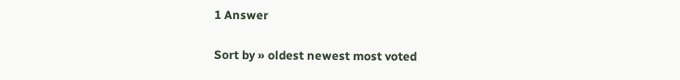1 Answer

Sort by » oldest newest most voted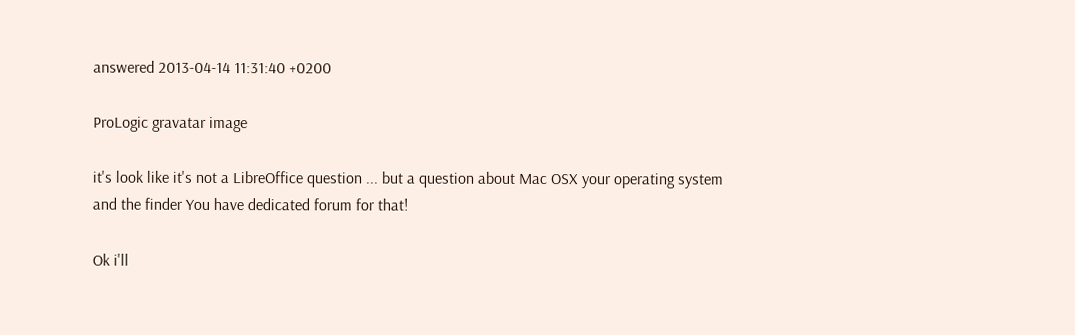answered 2013-04-14 11:31:40 +0200

ProLogic gravatar image

it's look like it's not a LibreOffice question ... but a question about Mac OSX your operating system and the finder You have dedicated forum for that!

Ok i'll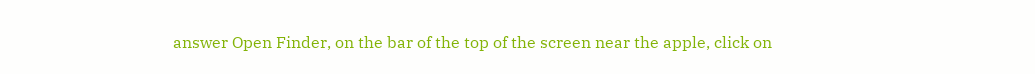answer Open Finder, on the bar of the top of the screen near the apple, click on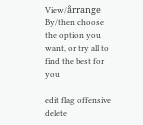View/årrange By/then choose the option you want, or try all to find the best for you

edit flag offensive delete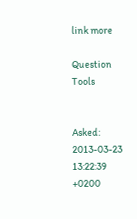link more

Question Tools


Asked: 2013-03-23 13:22:39 +0200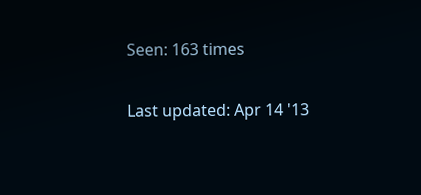Seen: 163 times

Last updated: Apr 14 '13